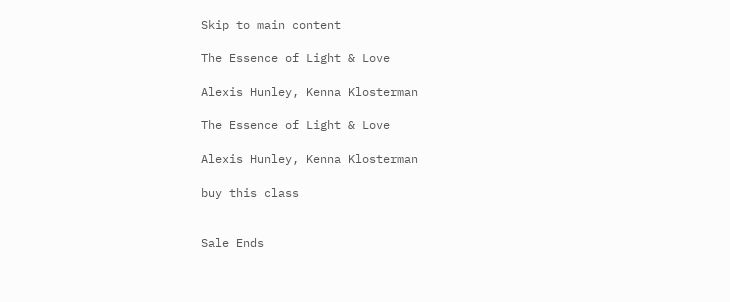Skip to main content

The Essence of Light & Love

Alexis Hunley, Kenna Klosterman

The Essence of Light & Love

Alexis Hunley, Kenna Klosterman

buy this class


Sale Ends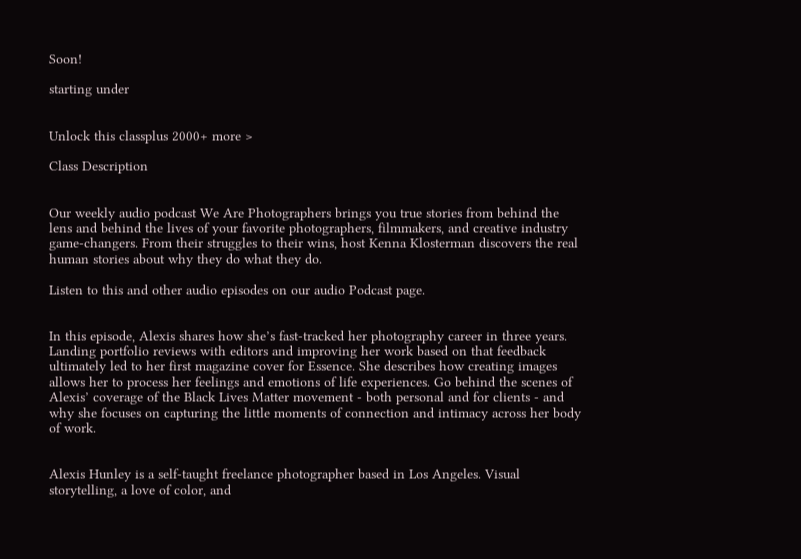Soon!

starting under


Unlock this classplus 2000+ more >

Class Description


Our weekly audio podcast We Are Photographers brings you true stories from behind the lens and behind the lives of your favorite photographers, filmmakers, and creative industry game-changers. From their struggles to their wins, host Kenna Klosterman discovers the real human stories about why they do what they do.

Listen to this and other audio episodes on our audio Podcast page.


In this episode, Alexis shares how she’s fast-tracked her photography career in three years. Landing portfolio reviews with editors and improving her work based on that feedback ultimately led to her first magazine cover for Essence. She describes how creating images allows her to process her feelings and emotions of life experiences. Go behind the scenes of Alexis’ coverage of the Black Lives Matter movement - both personal and for clients - and why she focuses on capturing the little moments of connection and intimacy across her body of work.


Alexis Hunley is a self-taught freelance photographer based in Los Angeles. Visual storytelling, a love of color, and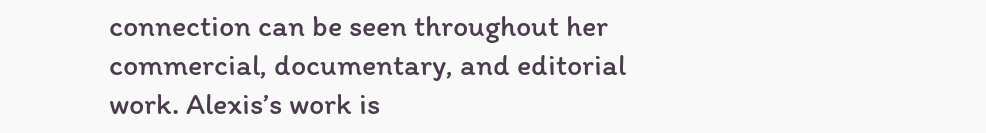connection can be seen throughout her commercial, documentary, and editorial work. Alexis’s work is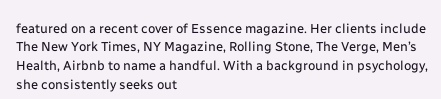featured on a recent cover of Essence magazine. Her clients include The New York Times, NY Magazine, Rolling Stone, The Verge, Men’s Health, Airbnb to name a handful. With a background in psychology, she consistently seeks out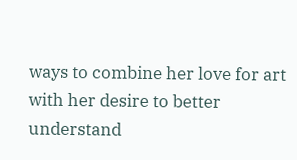ways to combine her love for art with her desire to better understand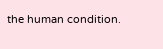the human condition.